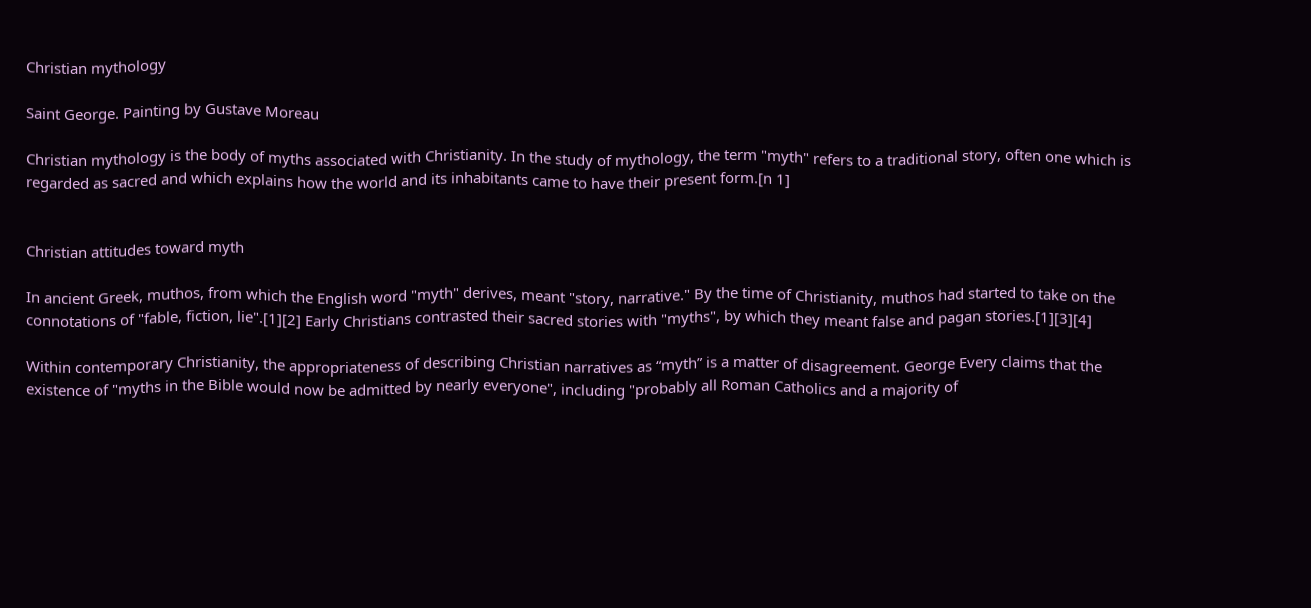Christian mythology

Saint George. Painting by Gustave Moreau

Christian mythology is the body of myths associated with Christianity. In the study of mythology, the term "myth" refers to a traditional story, often one which is regarded as sacred and which explains how the world and its inhabitants came to have their present form.[n 1]


Christian attitudes toward myth

In ancient Greek, muthos, from which the English word "myth" derives, meant "story, narrative." By the time of Christianity, muthos had started to take on the connotations of "fable, fiction, lie".[1][2] Early Christians contrasted their sacred stories with "myths", by which they meant false and pagan stories.[1][3][4]

Within contemporary Christianity, the appropriateness of describing Christian narratives as “myth” is a matter of disagreement. George Every claims that the existence of "myths in the Bible would now be admitted by nearly everyone", including "probably all Roman Catholics and a majority of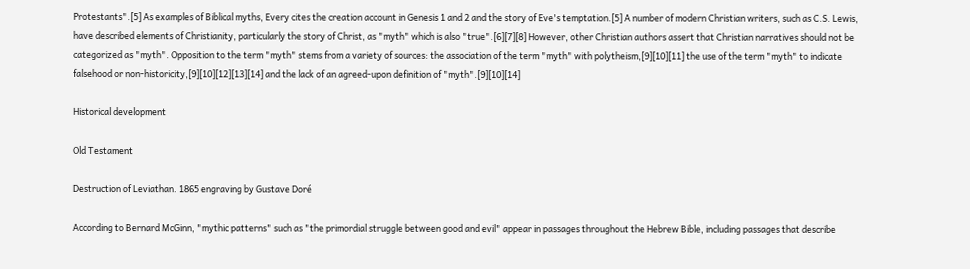Protestants".[5] As examples of Biblical myths, Every cites the creation account in Genesis 1 and 2 and the story of Eve's temptation.[5] A number of modern Christian writers, such as C.S. Lewis, have described elements of Christianity, particularly the story of Christ, as "myth" which is also "true".[6][7][8] However, other Christian authors assert that Christian narratives should not be categorized as "myth". Opposition to the term "myth" stems from a variety of sources: the association of the term "myth" with polytheism,[9][10][11] the use of the term "myth" to indicate falsehood or non-historicity,[9][10][12][13][14] and the lack of an agreed-upon definition of "myth".[9][10][14]

Historical development

Old Testament

Destruction of Leviathan. 1865 engraving by Gustave Doré

According to Bernard McGinn, "mythic patterns" such as "the primordial struggle between good and evil" appear in passages throughout the Hebrew Bible, including passages that describe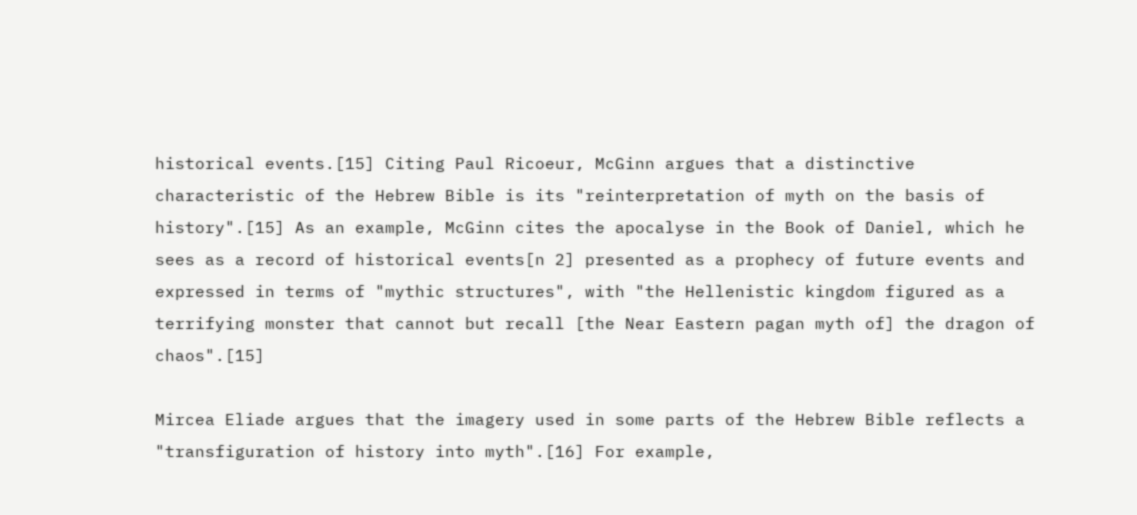historical events.[15] Citing Paul Ricoeur, McGinn argues that a distinctive characteristic of the Hebrew Bible is its "reinterpretation of myth on the basis of history".[15] As an example, McGinn cites the apocalyse in the Book of Daniel, which he sees as a record of historical events[n 2] presented as a prophecy of future events and expressed in terms of "mythic structures", with "the Hellenistic kingdom figured as a terrifying monster that cannot but recall [the Near Eastern pagan myth of] the dragon of chaos".[15]

Mircea Eliade argues that the imagery used in some parts of the Hebrew Bible reflects a "transfiguration of history into myth".[16] For example,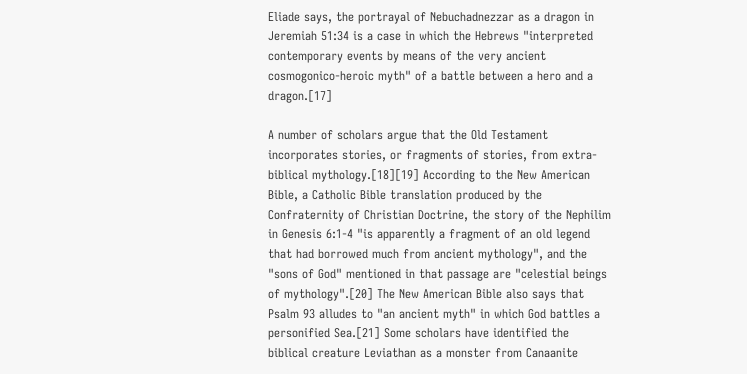Eliade says, the portrayal of Nebuchadnezzar as a dragon in Jeremiah 51:34 is a case in which the Hebrews "interpreted contemporary events by means of the very ancient cosmogonico-heroic myth" of a battle between a hero and a dragon.[17]

A number of scholars argue that the Old Testament incorporates stories, or fragments of stories, from extra-biblical mythology.[18][19] According to the New American Bible, a Catholic Bible translation produced by the Confraternity of Christian Doctrine, the story of the Nephilim in Genesis 6:1-4 "is apparently a fragment of an old legend that had borrowed much from ancient mythology", and the "sons of God" mentioned in that passage are "celestial beings of mythology".[20] The New American Bible also says that Psalm 93 alludes to "an ancient myth" in which God battles a personified Sea.[21] Some scholars have identified the biblical creature Leviathan as a monster from Canaanite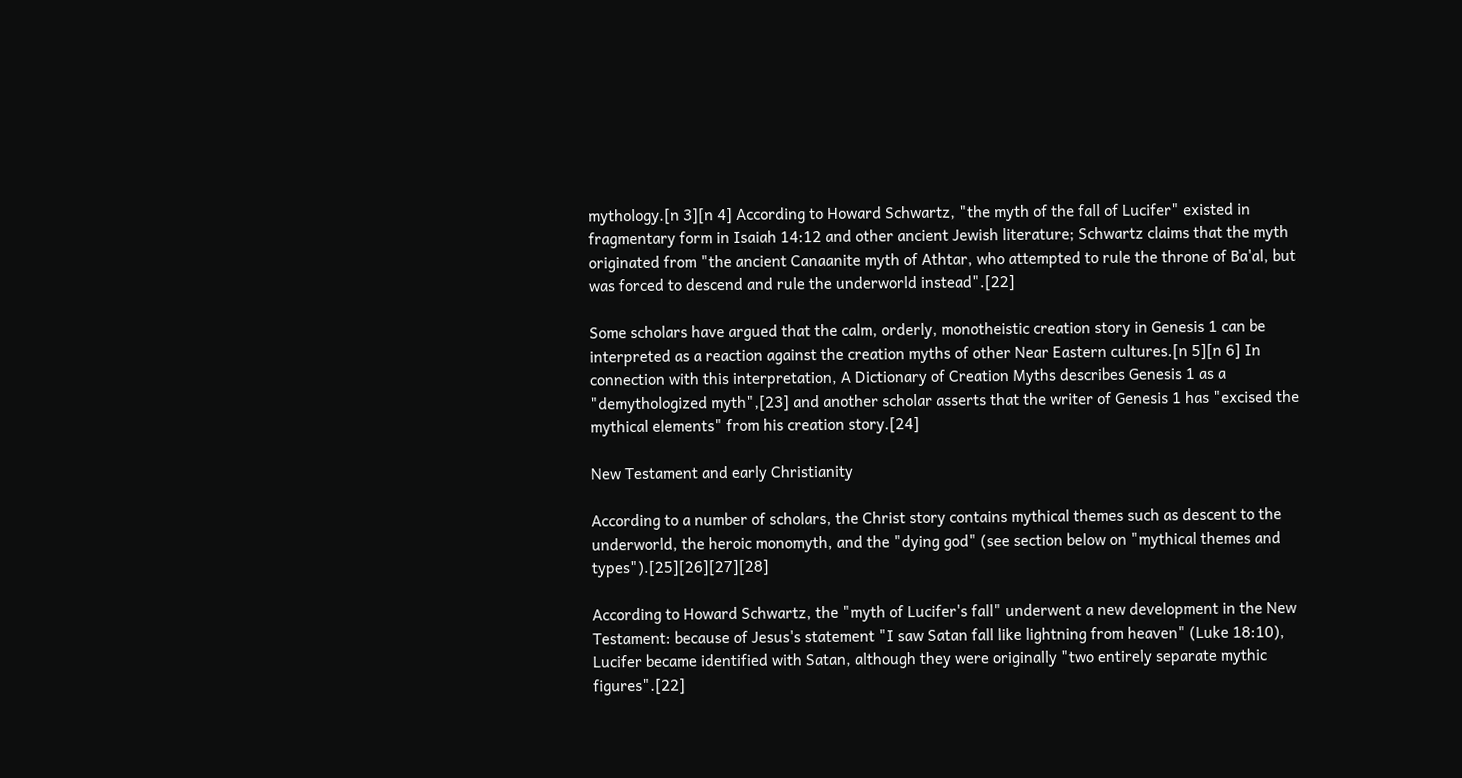mythology.[n 3][n 4] According to Howard Schwartz, "the myth of the fall of Lucifer" existed in fragmentary form in Isaiah 14:12 and other ancient Jewish literature; Schwartz claims that the myth originated from "the ancient Canaanite myth of Athtar, who attempted to rule the throne of Ba'al, but was forced to descend and rule the underworld instead".[22]

Some scholars have argued that the calm, orderly, monotheistic creation story in Genesis 1 can be interpreted as a reaction against the creation myths of other Near Eastern cultures.[n 5][n 6] In connection with this interpretation, A Dictionary of Creation Myths describes Genesis 1 as a "demythologized myth",[23] and another scholar asserts that the writer of Genesis 1 has "excised the mythical elements" from his creation story.[24]

New Testament and early Christianity

According to a number of scholars, the Christ story contains mythical themes such as descent to the underworld, the heroic monomyth, and the "dying god" (see section below on "mythical themes and types").[25][26][27][28]

According to Howard Schwartz, the "myth of Lucifer's fall" underwent a new development in the New Testament: because of Jesus's statement "I saw Satan fall like lightning from heaven" (Luke 18:10), Lucifer became identified with Satan, although they were originally "two entirely separate mythic figures".[22]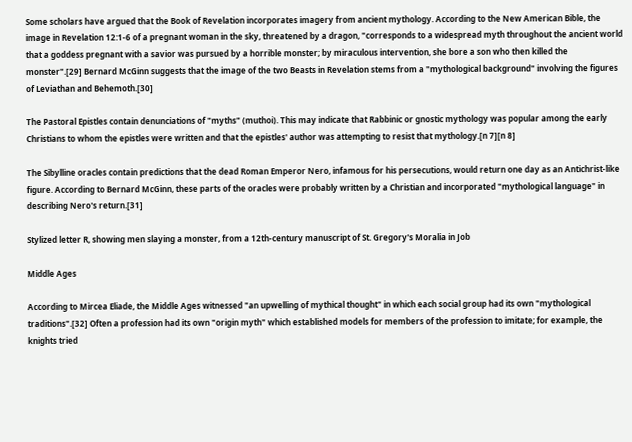Some scholars have argued that the Book of Revelation incorporates imagery from ancient mythology. According to the New American Bible, the image in Revelation 12:1-6 of a pregnant woman in the sky, threatened by a dragon, "corresponds to a widespread myth throughout the ancient world that a goddess pregnant with a savior was pursued by a horrible monster; by miraculous intervention, she bore a son who then killed the monster".[29] Bernard McGinn suggests that the image of the two Beasts in Revelation stems from a "mythological background" involving the figures of Leviathan and Behemoth.[30]

The Pastoral Epistles contain denunciations of "myths" (muthoi). This may indicate that Rabbinic or gnostic mythology was popular among the early Christians to whom the epistles were written and that the epistles' author was attempting to resist that mythology.[n 7][n 8]

The Sibylline oracles contain predictions that the dead Roman Emperor Nero, infamous for his persecutions, would return one day as an Antichrist-like figure. According to Bernard McGinn, these parts of the oracles were probably written by a Christian and incorporated "mythological language" in describing Nero's return.[31]

Stylized letter R, showing men slaying a monster, from a 12th-century manuscript of St. Gregory's Moralia in Job

Middle Ages

According to Mircea Eliade, the Middle Ages witnessed "an upwelling of mythical thought" in which each social group had its own "mythological traditions".[32] Often a profession had its own "origin myth" which established models for members of the profession to imitate; for example, the knights tried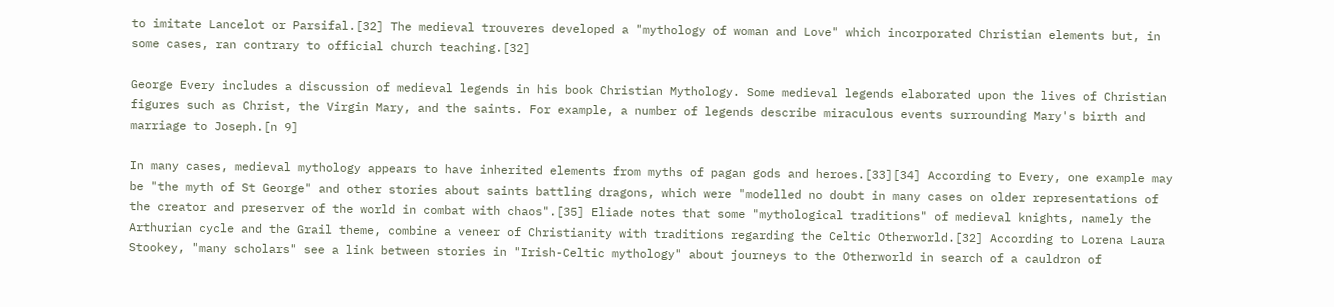to imitate Lancelot or Parsifal.[32] The medieval trouveres developed a "mythology of woman and Love" which incorporated Christian elements but, in some cases, ran contrary to official church teaching.[32]

George Every includes a discussion of medieval legends in his book Christian Mythology. Some medieval legends elaborated upon the lives of Christian figures such as Christ, the Virgin Mary, and the saints. For example, a number of legends describe miraculous events surrounding Mary's birth and marriage to Joseph.[n 9]

In many cases, medieval mythology appears to have inherited elements from myths of pagan gods and heroes.[33][34] According to Every, one example may be "the myth of St George" and other stories about saints battling dragons, which were "modelled no doubt in many cases on older representations of the creator and preserver of the world in combat with chaos".[35] Eliade notes that some "mythological traditions" of medieval knights, namely the Arthurian cycle and the Grail theme, combine a veneer of Christianity with traditions regarding the Celtic Otherworld.[32] According to Lorena Laura Stookey, "many scholars" see a link between stories in "Irish-Celtic mythology" about journeys to the Otherworld in search of a cauldron of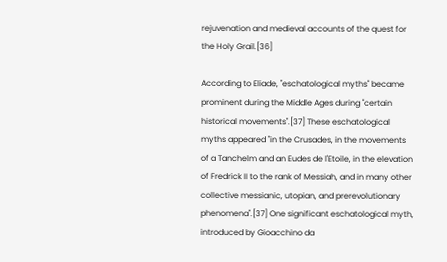rejuvenation and medieval accounts of the quest for the Holy Grail.[36]

According to Eliade, "eschatological myths" became prominent during the Middle Ages during "certain historical movements".[37] These eschatological myths appeared "in the Crusades, in the movements of a Tanchelm and an Eudes de l'Etoile, in the elevation of Fredrick II to the rank of Messiah, and in many other collective messianic, utopian, and prerevolutionary phenomena".[37] One significant eschatological myth, introduced by Gioacchino da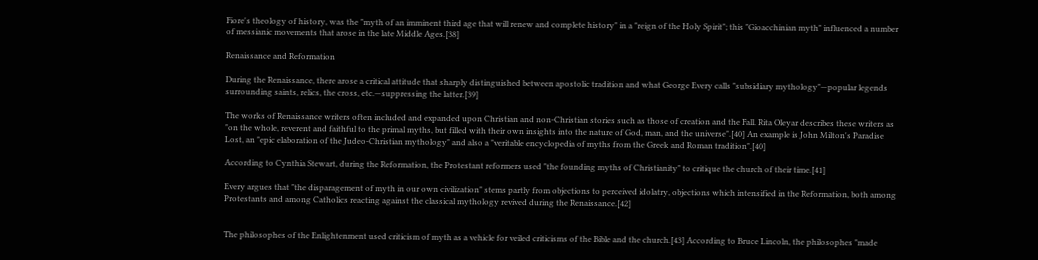Fiore's theology of history, was the "myth of an imminent third age that will renew and complete history" in a "reign of the Holy Spirit"; this "Gioacchinian myth" influenced a number of messianic movements that arose in the late Middle Ages.[38]

Renaissance and Reformation

During the Renaissance, there arose a critical attitude that sharply distinguished between apostolic tradition and what George Every calls "subsidiary mythology"—popular legends surrounding saints, relics, the cross, etc.—suppressing the latter.[39]

The works of Renaissance writers often included and expanded upon Christian and non-Christian stories such as those of creation and the Fall. Rita Oleyar describes these writers as "on the whole, reverent and faithful to the primal myths, but filled with their own insights into the nature of God, man, and the universe".[40] An example is John Milton's Paradise Lost, an "epic elaboration of the Judeo-Christian mythology" and also a "veritable encyclopedia of myths from the Greek and Roman tradition".[40]

According to Cynthia Stewart, during the Reformation, the Protestant reformers used "the founding myths of Christianity" to critique the church of their time.[41]

Every argues that "the disparagement of myth in our own civilization" stems partly from objections to perceived idolatry, objections which intensified in the Reformation, both among Protestants and among Catholics reacting against the classical mythology revived during the Renaissance.[42]


The philosophes of the Enlightenment used criticism of myth as a vehicle for veiled criticisms of the Bible and the church.[43] According to Bruce Lincoln, the philosophes "made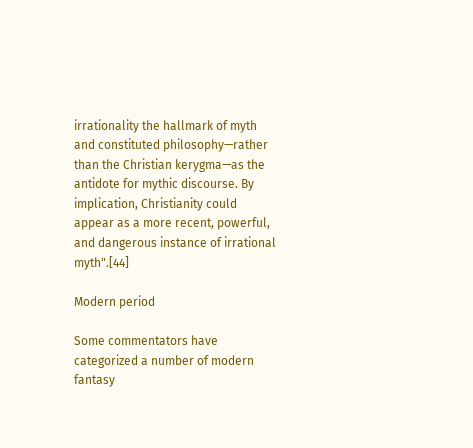irrationality the hallmark of myth and constituted philosophy—rather than the Christian kerygma—as the antidote for mythic discourse. By implication, Christianity could appear as a more recent, powerful, and dangerous instance of irrational myth".[44]

Modern period

Some commentators have categorized a number of modern fantasy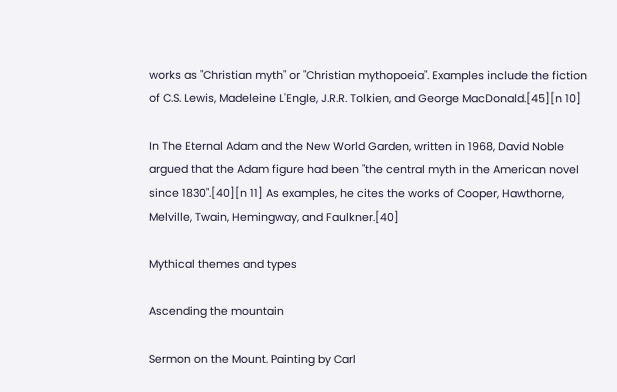works as "Christian myth" or "Christian mythopoeia". Examples include the fiction of C.S. Lewis, Madeleine L'Engle, J.R.R. Tolkien, and George MacDonald.[45][n 10]

In The Eternal Adam and the New World Garden, written in 1968, David Noble argued that the Adam figure had been "the central myth in the American novel since 1830".[40][n 11] As examples, he cites the works of Cooper, Hawthorne, Melville, Twain, Hemingway, and Faulkner.[40]

Mythical themes and types

Ascending the mountain

Sermon on the Mount. Painting by Carl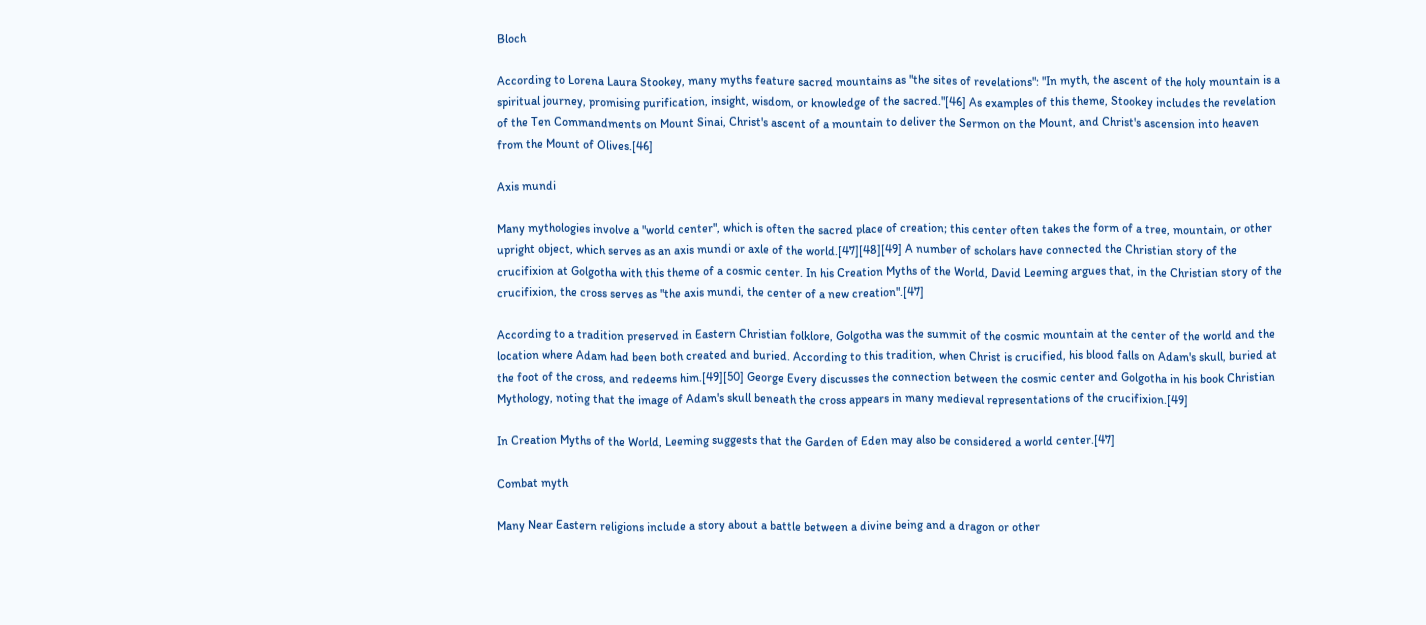Bloch

According to Lorena Laura Stookey, many myths feature sacred mountains as "the sites of revelations": "In myth, the ascent of the holy mountain is a spiritual journey, promising purification, insight, wisdom, or knowledge of the sacred."[46] As examples of this theme, Stookey includes the revelation of the Ten Commandments on Mount Sinai, Christ's ascent of a mountain to deliver the Sermon on the Mount, and Christ's ascension into heaven from the Mount of Olives.[46]

Axis mundi

Many mythologies involve a "world center", which is often the sacred place of creation; this center often takes the form of a tree, mountain, or other upright object, which serves as an axis mundi or axle of the world.[47][48][49] A number of scholars have connected the Christian story of the crucifixion at Golgotha with this theme of a cosmic center. In his Creation Myths of the World, David Leeming argues that, in the Christian story of the crucifixion, the cross serves as "the axis mundi, the center of a new creation".[47]

According to a tradition preserved in Eastern Christian folklore, Golgotha was the summit of the cosmic mountain at the center of the world and the location where Adam had been both created and buried. According to this tradition, when Christ is crucified, his blood falls on Adam's skull, buried at the foot of the cross, and redeems him.[49][50] George Every discusses the connection between the cosmic center and Golgotha in his book Christian Mythology, noting that the image of Adam's skull beneath the cross appears in many medieval representations of the crucifixion.[49]

In Creation Myths of the World, Leeming suggests that the Garden of Eden may also be considered a world center.[47]

Combat myth

Many Near Eastern religions include a story about a battle between a divine being and a dragon or other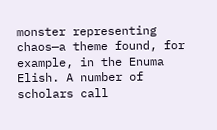monster representing chaos—a theme found, for example, in the Enuma Elish. A number of scholars call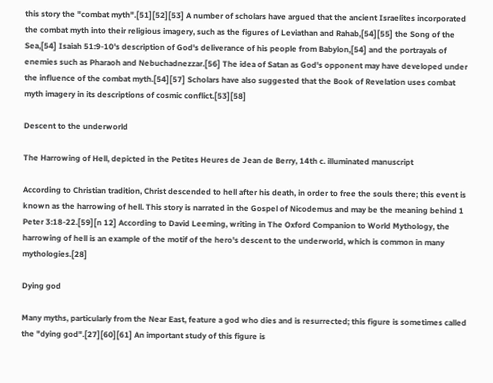this story the "combat myth".[51][52][53] A number of scholars have argued that the ancient Israelites incorporated the combat myth into their religious imagery, such as the figures of Leviathan and Rahab,[54][55] the Song of the Sea,[54] Isaiah 51:9-10's description of God's deliverance of his people from Babylon,[54] and the portrayals of enemies such as Pharaoh and Nebuchadnezzar.[56] The idea of Satan as God's opponent may have developed under the influence of the combat myth.[54][57] Scholars have also suggested that the Book of Revelation uses combat myth imagery in its descriptions of cosmic conflict.[53][58]

Descent to the underworld

The Harrowing of Hell, depicted in the Petites Heures de Jean de Berry, 14th c. illuminated manuscript

According to Christian tradition, Christ descended to hell after his death, in order to free the souls there; this event is known as the harrowing of hell. This story is narrated in the Gospel of Nicodemus and may be the meaning behind 1 Peter 3:18-22.[59][n 12] According to David Leeming, writing in The Oxford Companion to World Mythology, the harrowing of hell is an example of the motif of the hero's descent to the underworld, which is common in many mythologies.[28]

Dying god

Many myths, particularly from the Near East, feature a god who dies and is resurrected; this figure is sometimes called the "dying god".[27][60][61] An important study of this figure is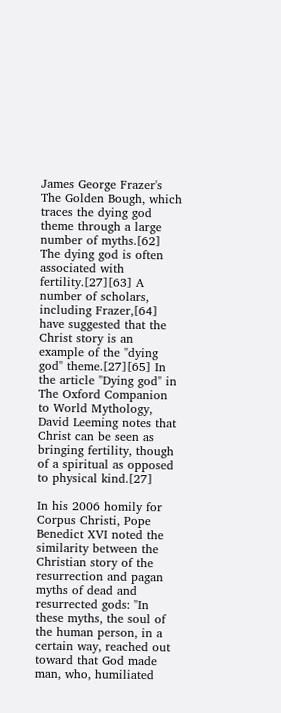James George Frazer's The Golden Bough, which traces the dying god theme through a large number of myths.[62] The dying god is often associated with fertility.[27][63] A number of scholars, including Frazer,[64] have suggested that the Christ story is an example of the "dying god" theme.[27][65] In the article "Dying god" in The Oxford Companion to World Mythology, David Leeming notes that Christ can be seen as bringing fertility, though of a spiritual as opposed to physical kind.[27]

In his 2006 homily for Corpus Christi, Pope Benedict XVI noted the similarity between the Christian story of the resurrection and pagan myths of dead and resurrected gods: "In these myths, the soul of the human person, in a certain way, reached out toward that God made man, who, humiliated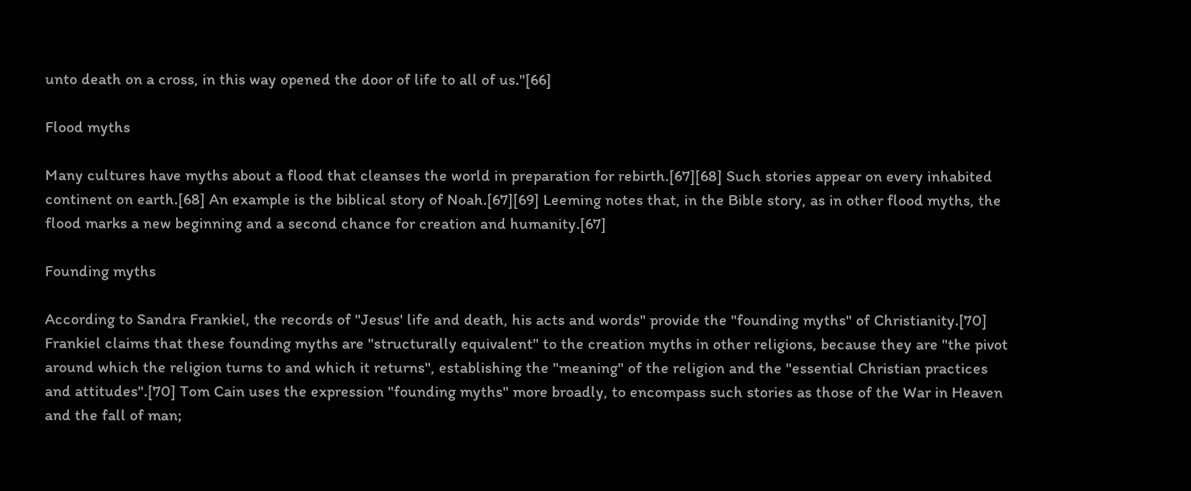unto death on a cross, in this way opened the door of life to all of us."[66]

Flood myths

Many cultures have myths about a flood that cleanses the world in preparation for rebirth.[67][68] Such stories appear on every inhabited continent on earth.[68] An example is the biblical story of Noah.[67][69] Leeming notes that, in the Bible story, as in other flood myths, the flood marks a new beginning and a second chance for creation and humanity.[67]

Founding myths

According to Sandra Frankiel, the records of "Jesus' life and death, his acts and words" provide the "founding myths" of Christianity.[70] Frankiel claims that these founding myths are "structurally equivalent" to the creation myths in other religions, because they are "the pivot around which the religion turns to and which it returns", establishing the "meaning" of the religion and the "essential Christian practices and attitudes".[70] Tom Cain uses the expression "founding myths" more broadly, to encompass such stories as those of the War in Heaven and the fall of man;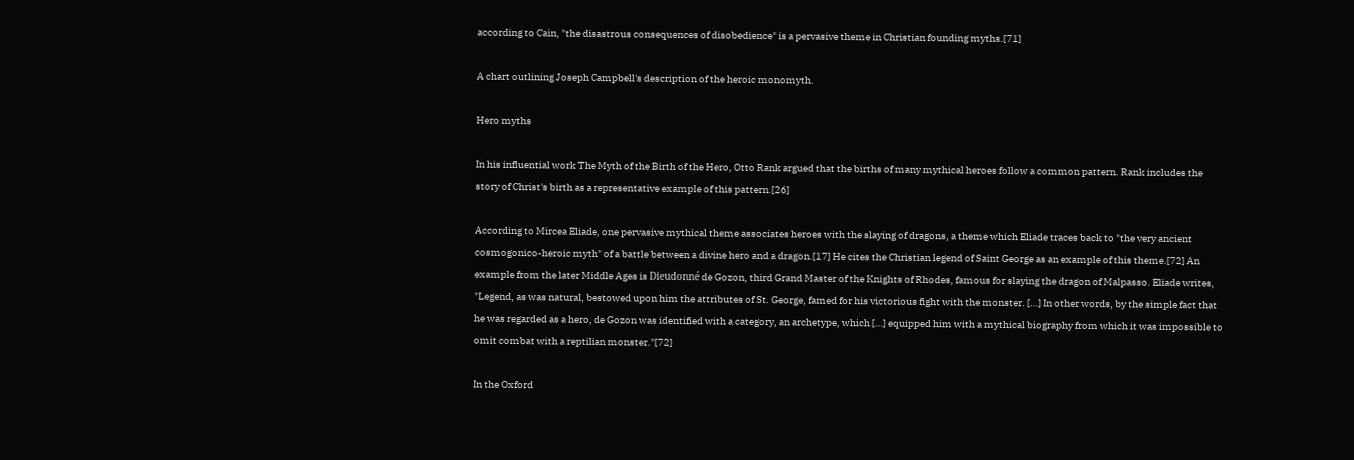according to Cain, "the disastrous consequences of disobedience" is a pervasive theme in Christian founding myths.[71]

A chart outlining Joseph Campbell's description of the heroic monomyth.

Hero myths

In his influential work The Myth of the Birth of the Hero, Otto Rank argued that the births of many mythical heroes follow a common pattern. Rank includes the story of Christ's birth as a representative example of this pattern.[26]

According to Mircea Eliade, one pervasive mythical theme associates heroes with the slaying of dragons, a theme which Eliade traces back to "the very ancient cosmogonico-heroic myth" of a battle between a divine hero and a dragon.[17] He cites the Christian legend of Saint George as an example of this theme.[72] An example from the later Middle Ages is Dieudonné de Gozon, third Grand Master of the Knights of Rhodes, famous for slaying the dragon of Malpasso. Eliade writes, "Legend, as was natural, bestowed upon him the attributes of St. George, famed for his victorious fight with the monster. […] In other words, by the simple fact that he was regarded as a hero, de Gozon was identified with a category, an archetype, which […] equipped him with a mythical biography from which it was impossible to omit combat with a reptilian monster."[72]

In the Oxford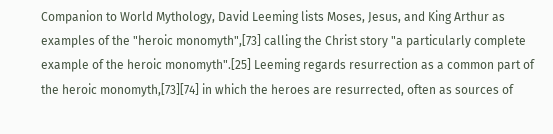Companion to World Mythology, David Leeming lists Moses, Jesus, and King Arthur as examples of the "heroic monomyth",[73] calling the Christ story "a particularly complete example of the heroic monomyth".[25] Leeming regards resurrection as a common part of the heroic monomyth,[73][74] in which the heroes are resurrected, often as sources of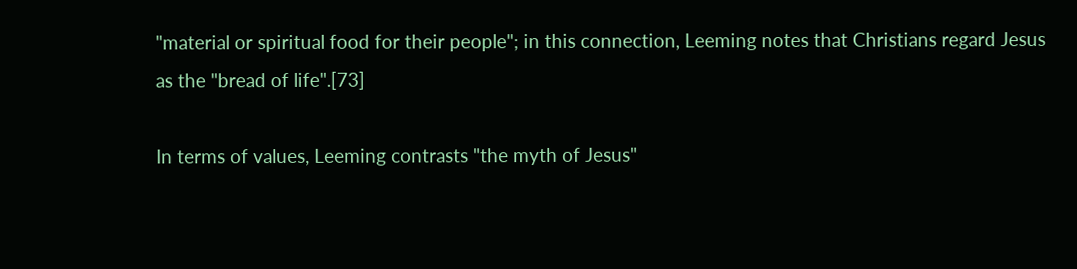"material or spiritual food for their people"; in this connection, Leeming notes that Christians regard Jesus as the "bread of life".[73]

In terms of values, Leeming contrasts "the myth of Jesus"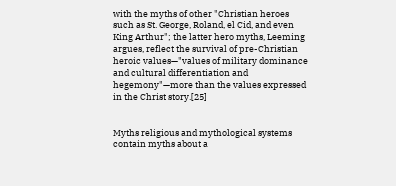with the myths of other "Christian heroes such as St. George, Roland, el Cid, and even King Arthur"; the latter hero myths, Leeming argues, reflect the survival of pre-Christian heroic values—"values of military dominance and cultural differentiation and hegemony"—more than the values expressed in the Christ story.[25]


Myths religious and mythological systems contain myths about a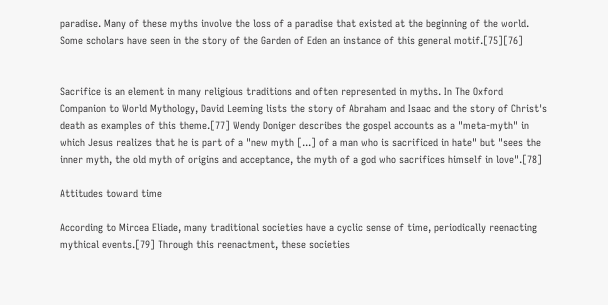paradise. Many of these myths involve the loss of a paradise that existed at the beginning of the world. Some scholars have seen in the story of the Garden of Eden an instance of this general motif.[75][76]


Sacrifice is an element in many religious traditions and often represented in myths. In The Oxford Companion to World Mythology, David Leeming lists the story of Abraham and Isaac and the story of Christ's death as examples of this theme.[77] Wendy Doniger describes the gospel accounts as a "meta-myth" in which Jesus realizes that he is part of a "new myth [...] of a man who is sacrificed in hate" but "sees the inner myth, the old myth of origins and acceptance, the myth of a god who sacrifices himself in love".[78]

Attitudes toward time

According to Mircea Eliade, many traditional societies have a cyclic sense of time, periodically reenacting mythical events.[79] Through this reenactment, these societies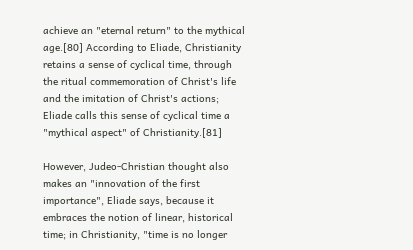achieve an "eternal return" to the mythical age.[80] According to Eliade, Christianity retains a sense of cyclical time, through the ritual commemoration of Christ's life and the imitation of Christ's actions; Eliade calls this sense of cyclical time a "mythical aspect" of Christianity.[81]

However, Judeo-Christian thought also makes an "innovation of the first importance", Eliade says, because it embraces the notion of linear, historical time; in Christianity, "time is no longer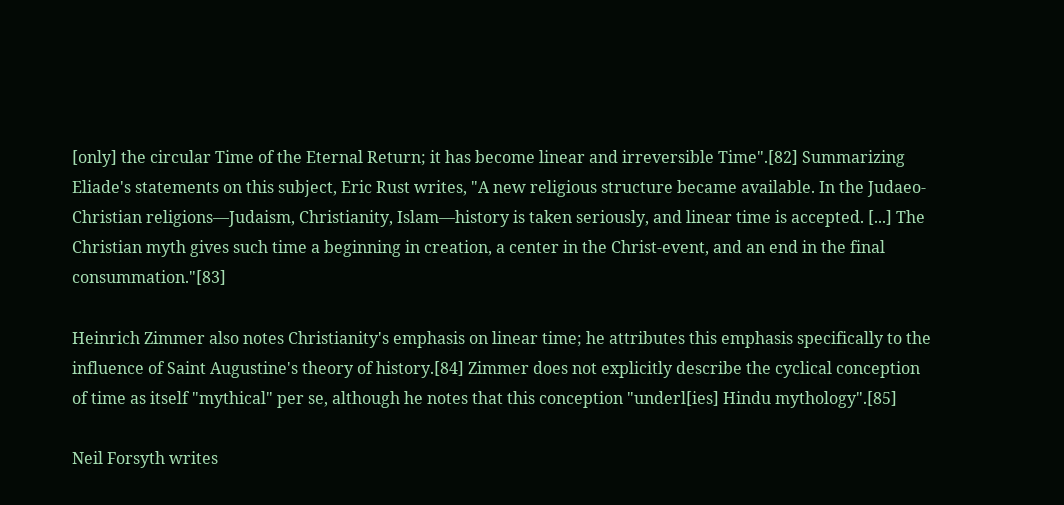[only] the circular Time of the Eternal Return; it has become linear and irreversible Time".[82] Summarizing Eliade's statements on this subject, Eric Rust writes, "A new religious structure became available. In the Judaeo-Christian religions—Judaism, Christianity, Islam—history is taken seriously, and linear time is accepted. [...] The Christian myth gives such time a beginning in creation, a center in the Christ-event, and an end in the final consummation."[83]

Heinrich Zimmer also notes Christianity's emphasis on linear time; he attributes this emphasis specifically to the influence of Saint Augustine's theory of history.[84] Zimmer does not explicitly describe the cyclical conception of time as itself "mythical" per se, although he notes that this conception "underl[ies] Hindu mythology".[85]

Neil Forsyth writes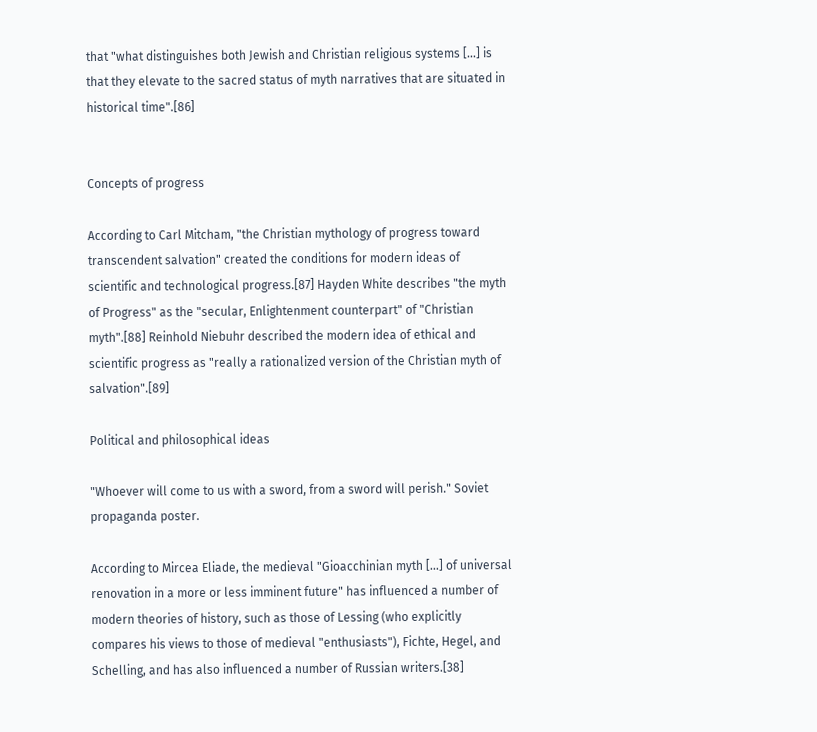that "what distinguishes both Jewish and Christian religious systems [...] is that they elevate to the sacred status of myth narratives that are situated in historical time".[86]


Concepts of progress

According to Carl Mitcham, "the Christian mythology of progress toward transcendent salvation" created the conditions for modern ideas of scientific and technological progress.[87] Hayden White describes "the myth of Progress" as the "secular, Enlightenment counterpart" of "Christian myth".[88] Reinhold Niebuhr described the modern idea of ethical and scientific progress as "really a rationalized version of the Christian myth of salvation".[89]

Political and philosophical ideas

"Whoever will come to us with a sword, from a sword will perish." Soviet propaganda poster.

According to Mircea Eliade, the medieval "Gioacchinian myth [...] of universal renovation in a more or less imminent future" has influenced a number of modern theories of history, such as those of Lessing (who explicitly compares his views to those of medieval "enthusiasts"), Fichte, Hegel, and Schelling, and has also influenced a number of Russian writers.[38]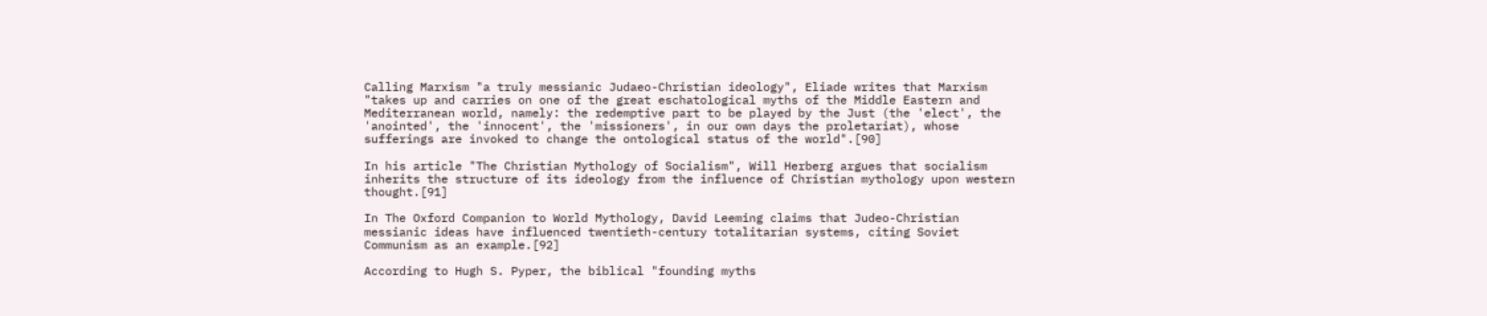Calling Marxism "a truly messianic Judaeo-Christian ideology", Eliade writes that Marxism "takes up and carries on one of the great eschatological myths of the Middle Eastern and Mediterranean world, namely: the redemptive part to be played by the Just (the 'elect', the 'anointed', the 'innocent', the 'missioners', in our own days the proletariat), whose sufferings are invoked to change the ontological status of the world".[90]

In his article "The Christian Mythology of Socialism", Will Herberg argues that socialism inherits the structure of its ideology from the influence of Christian mythology upon western thought.[91]

In The Oxford Companion to World Mythology, David Leeming claims that Judeo-Christian messianic ideas have influenced twentieth-century totalitarian systems, citing Soviet Communism as an example.[92]

According to Hugh S. Pyper, the biblical "founding myths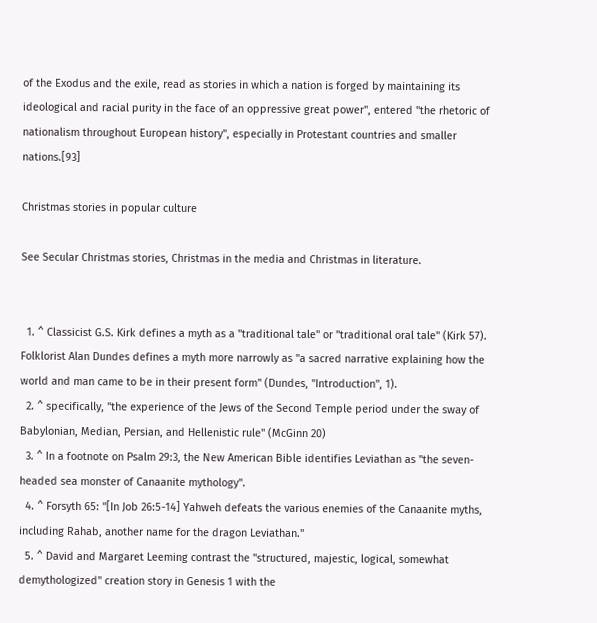of the Exodus and the exile, read as stories in which a nation is forged by maintaining its ideological and racial purity in the face of an oppressive great power", entered "the rhetoric of nationalism throughout European history", especially in Protestant countries and smaller nations.[93]

Christmas stories in popular culture

See Secular Christmas stories, Christmas in the media and Christmas in literature.


  1. ^ Classicist G.S. Kirk defines a myth as a "traditional tale" or "traditional oral tale" (Kirk 57). Folklorist Alan Dundes defines a myth more narrowly as "a sacred narrative explaining how the world and man came to be in their present form" (Dundes, "Introduction", 1).
  2. ^ specifically, "the experience of the Jews of the Second Temple period under the sway of Babylonian, Median, Persian, and Hellenistic rule" (McGinn 20)
  3. ^ In a footnote on Psalm 29:3, the New American Bible identifies Leviathan as "the seven-headed sea monster of Canaanite mythology".
  4. ^ Forsyth 65: "[In Job 26:5-14] Yahweh defeats the various enemies of the Canaanite myths, including Rahab, another name for the dragon Leviathan."
  5. ^ David and Margaret Leeming contrast the "structured, majestic, logical, somewhat demythologized" creation story in Genesis 1 with the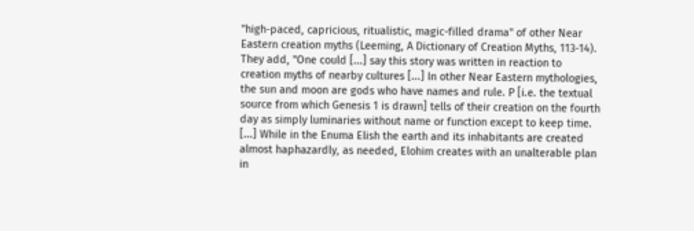"high-paced, capricious, ritualistic, magic-filled drama" of other Near Eastern creation myths (Leeming, A Dictionary of Creation Myths, 113-14). They add, "One could [...] say this story was written in reaction to creation myths of nearby cultures [...] In other Near Eastern mythologies, the sun and moon are gods who have names and rule. P [i.e. the textual source from which Genesis 1 is drawn] tells of their creation on the fourth day as simply luminaries without name or function except to keep time. [...] While in the Enuma Elish the earth and its inhabitants are created almost haphazardly, as needed, Elohim creates with an unalterable plan in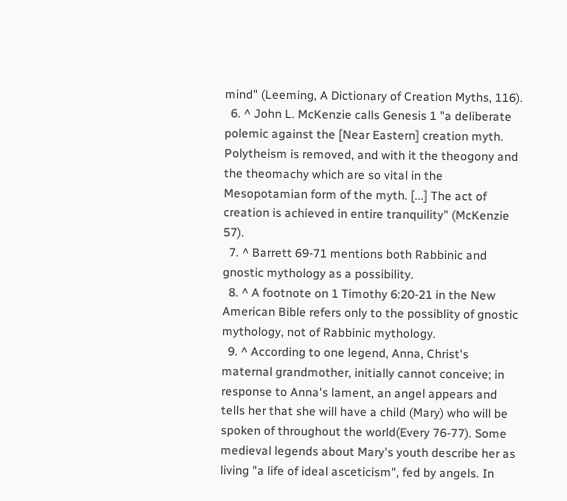mind" (Leeming, A Dictionary of Creation Myths, 116).
  6. ^ John L. McKenzie calls Genesis 1 "a deliberate polemic against the [Near Eastern] creation myth. Polytheism is removed, and with it the theogony and the theomachy which are so vital in the Mesopotamian form of the myth. [...] The act of creation is achieved in entire tranquility" (McKenzie 57).
  7. ^ Barrett 69-71 mentions both Rabbinic and gnostic mythology as a possibility.
  8. ^ A footnote on 1 Timothy 6:20-21 in the New American Bible refers only to the possiblity of gnostic mythology, not of Rabbinic mythology.
  9. ^ According to one legend, Anna, Christ's maternal grandmother, initially cannot conceive; in response to Anna's lament, an angel appears and tells her that she will have a child (Mary) who will be spoken of throughout the world(Every 76-77). Some medieval legends about Mary's youth describe her as living "a life of ideal asceticism", fed by angels. In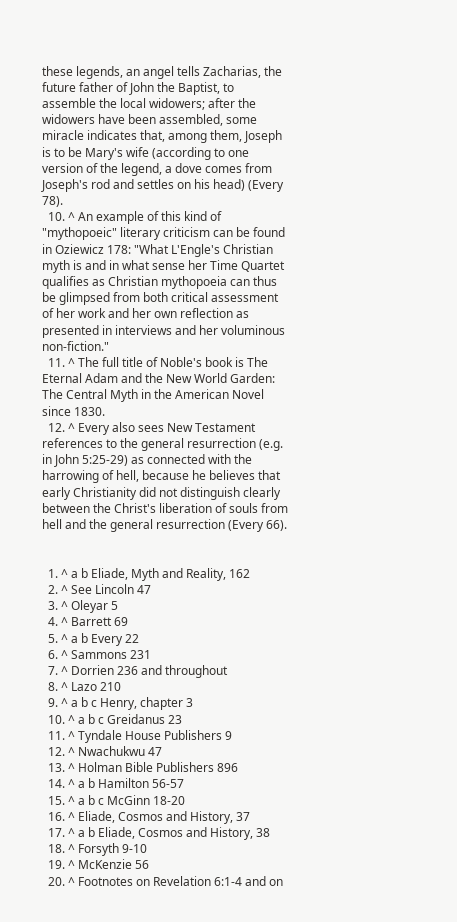these legends, an angel tells Zacharias, the future father of John the Baptist, to assemble the local widowers; after the widowers have been assembled, some miracle indicates that, among them, Joseph is to be Mary's wife (according to one version of the legend, a dove comes from Joseph's rod and settles on his head) (Every 78).
  10. ^ An example of this kind of "mythopoeic" literary criticism can be found in Oziewicz 178: "What L'Engle's Christian myth is and in what sense her Time Quartet qualifies as Christian mythopoeia can thus be glimpsed from both critical assessment of her work and her own reflection as presented in interviews and her voluminous non-fiction."
  11. ^ The full title of Noble's book is The Eternal Adam and the New World Garden: The Central Myth in the American Novel since 1830.
  12. ^ Every also sees New Testament references to the general resurrection (e.g. in John 5:25-29) as connected with the harrowing of hell, because he believes that early Christianity did not distinguish clearly between the Christ's liberation of souls from hell and the general resurrection (Every 66).


  1. ^ a b Eliade, Myth and Reality, 162
  2. ^ See Lincoln 47
  3. ^ Oleyar 5
  4. ^ Barrett 69
  5. ^ a b Every 22
  6. ^ Sammons 231
  7. ^ Dorrien 236 and throughout
  8. ^ Lazo 210
  9. ^ a b c Henry, chapter 3
  10. ^ a b c Greidanus 23
  11. ^ Tyndale House Publishers 9
  12. ^ Nwachukwu 47
  13. ^ Holman Bible Publishers 896
  14. ^ a b Hamilton 56-57
  15. ^ a b c McGinn 18-20
  16. ^ Eliade, Cosmos and History, 37
  17. ^ a b Eliade, Cosmos and History, 38
  18. ^ Forsyth 9-10
  19. ^ McKenzie 56
  20. ^ Footnotes on Revelation 6:1-4 and on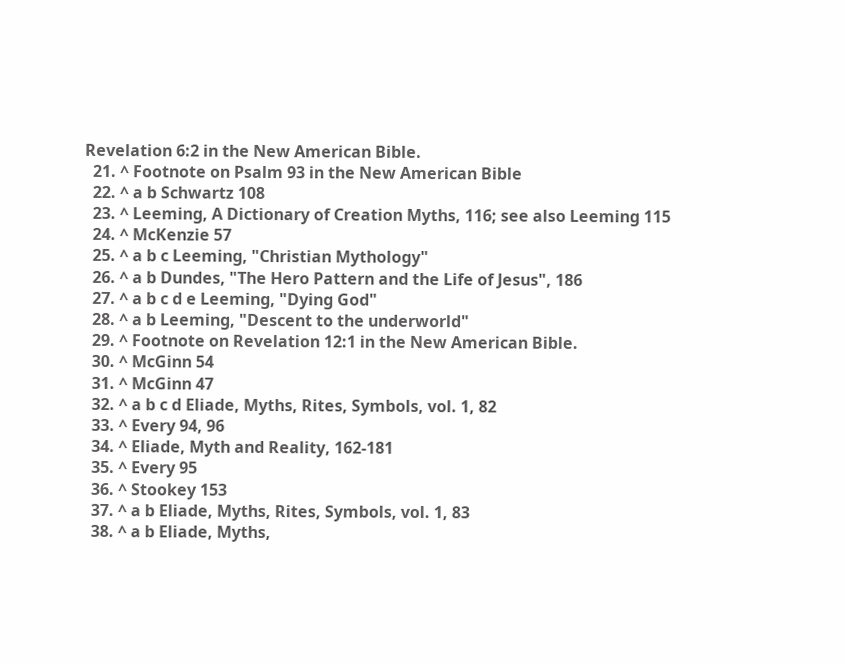Revelation 6:2 in the New American Bible.
  21. ^ Footnote on Psalm 93 in the New American Bible
  22. ^ a b Schwartz 108
  23. ^ Leeming, A Dictionary of Creation Myths, 116; see also Leeming 115
  24. ^ McKenzie 57
  25. ^ a b c Leeming, "Christian Mythology"
  26. ^ a b Dundes, "The Hero Pattern and the Life of Jesus", 186
  27. ^ a b c d e Leeming, "Dying God"
  28. ^ a b Leeming, "Descent to the underworld"
  29. ^ Footnote on Revelation 12:1 in the New American Bible.
  30. ^ McGinn 54
  31. ^ McGinn 47
  32. ^ a b c d Eliade, Myths, Rites, Symbols, vol. 1, 82
  33. ^ Every 94, 96
  34. ^ Eliade, Myth and Reality, 162-181
  35. ^ Every 95
  36. ^ Stookey 153
  37. ^ a b Eliade, Myths, Rites, Symbols, vol. 1, 83
  38. ^ a b Eliade, Myths,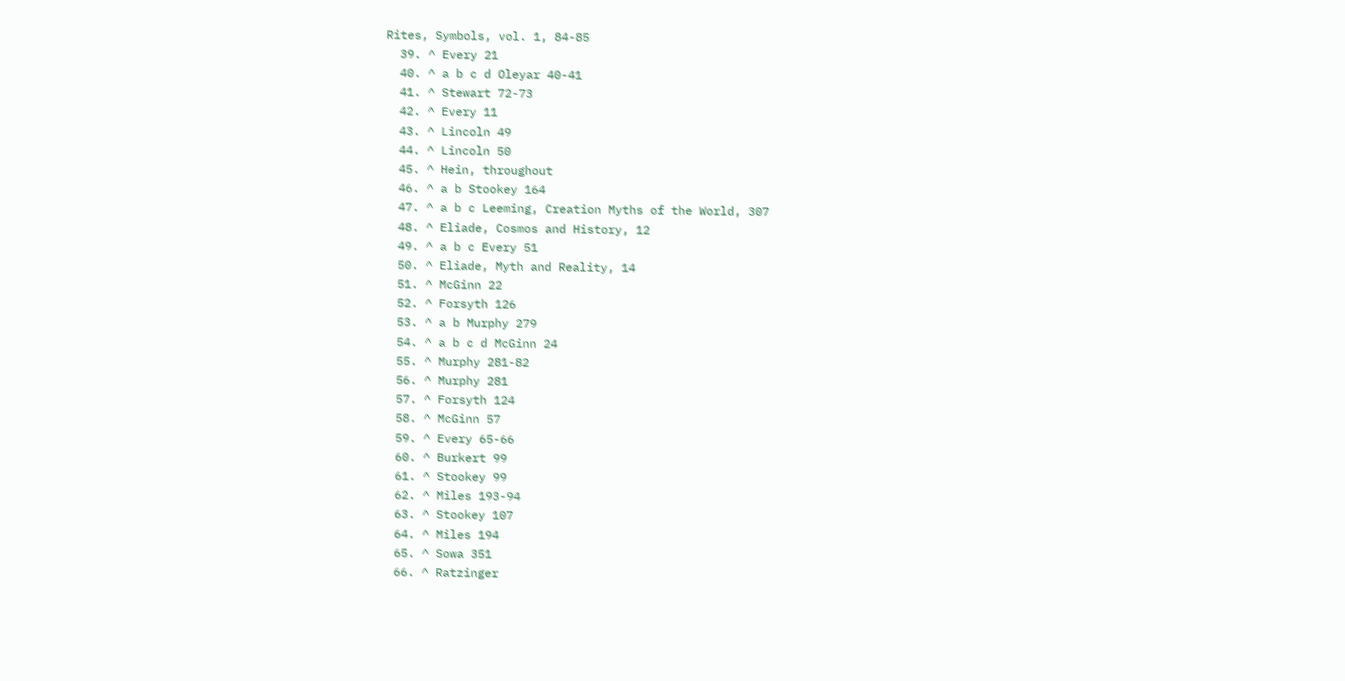Rites, Symbols, vol. 1, 84-85
  39. ^ Every 21
  40. ^ a b c d Oleyar 40-41
  41. ^ Stewart 72-73
  42. ^ Every 11
  43. ^ Lincoln 49
  44. ^ Lincoln 50
  45. ^ Hein, throughout
  46. ^ a b Stookey 164
  47. ^ a b c Leeming, Creation Myths of the World, 307
  48. ^ Eliade, Cosmos and History, 12
  49. ^ a b c Every 51
  50. ^ Eliade, Myth and Reality, 14
  51. ^ McGinn 22
  52. ^ Forsyth 126
  53. ^ a b Murphy 279
  54. ^ a b c d McGinn 24
  55. ^ Murphy 281-82
  56. ^ Murphy 281
  57. ^ Forsyth 124
  58. ^ McGinn 57
  59. ^ Every 65-66
  60. ^ Burkert 99
  61. ^ Stookey 99
  62. ^ Miles 193-94
  63. ^ Stookey 107
  64. ^ Miles 194
  65. ^ Sowa 351
  66. ^ Ratzinger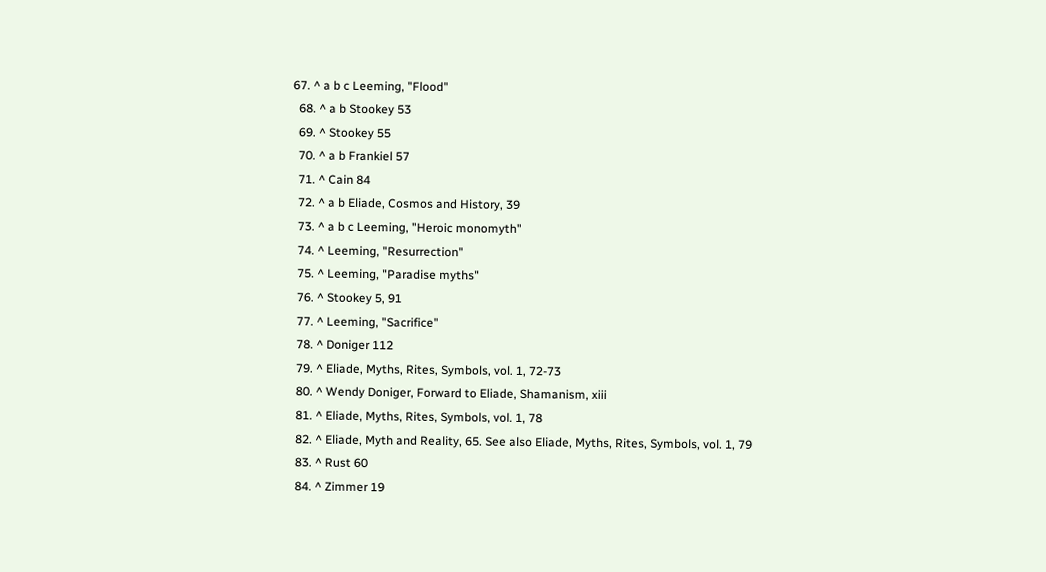67. ^ a b c Leeming, "Flood"
  68. ^ a b Stookey 53
  69. ^ Stookey 55
  70. ^ a b Frankiel 57
  71. ^ Cain 84
  72. ^ a b Eliade, Cosmos and History, 39
  73. ^ a b c Leeming, "Heroic monomyth"
  74. ^ Leeming, "Resurrection"
  75. ^ Leeming, "Paradise myths"
  76. ^ Stookey 5, 91
  77. ^ Leeming, "Sacrifice"
  78. ^ Doniger 112
  79. ^ Eliade, Myths, Rites, Symbols, vol. 1, 72-73
  80. ^ Wendy Doniger, Forward to Eliade, Shamanism, xiii
  81. ^ Eliade, Myths, Rites, Symbols, vol. 1, 78
  82. ^ Eliade, Myth and Reality, 65. See also Eliade, Myths, Rites, Symbols, vol. 1, 79
  83. ^ Rust 60
  84. ^ Zimmer 19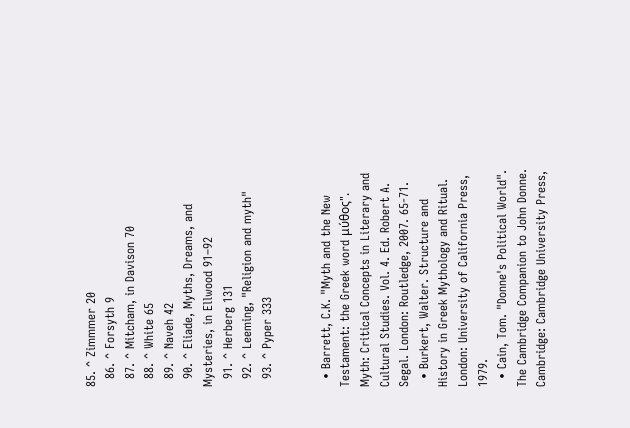85. ^ Zimmmer 20
  86. ^ Forsyth 9
  87. ^ Mitcham, in Davison 70
  88. ^ White 65
  89. ^ Naveh 42
  90. ^ Eliade, Myths, Dreams, and Mysteries, in Ellwood 91–92
  91. ^ Herberg 131
  92. ^ Leeming, "Religion and myth"
  93. ^ Pyper 333


  • Barrett, C.K. "Myth and the New Testament: the Greek word μύθος". Myth: Critical Concepts in Literary and Cultural Studies. Vol. 4. Ed. Robert A. Segal. London: Routledge, 2007. 65-71.
  • Burkert, Walter. Structure and History in Greek Mythology and Ritual. London: University of California Press, 1979.
  • Cain, Tom. "Donne's Political World". The Cambridge Companion to John Donne. Cambridge: Cambridge University Press,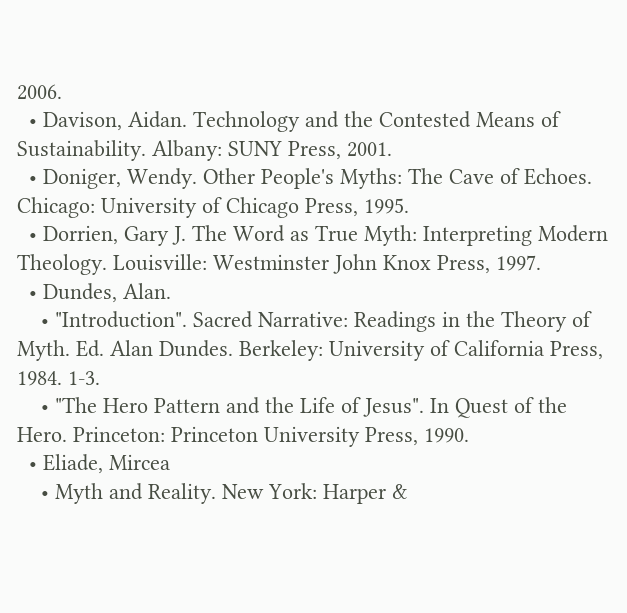2006.
  • Davison, Aidan. Technology and the Contested Means of Sustainability. Albany: SUNY Press, 2001.
  • Doniger, Wendy. Other People's Myths: The Cave of Echoes. Chicago: University of Chicago Press, 1995.
  • Dorrien, Gary J. The Word as True Myth: Interpreting Modern Theology. Louisville: Westminster John Knox Press, 1997.
  • Dundes, Alan.
    • "Introduction". Sacred Narrative: Readings in the Theory of Myth. Ed. Alan Dundes. Berkeley: University of California Press, 1984. 1-3.
    • "The Hero Pattern and the Life of Jesus". In Quest of the Hero. Princeton: Princeton University Press, 1990.
  • Eliade, Mircea
    • Myth and Reality. New York: Harper &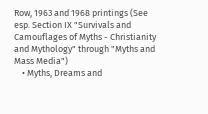Row, 1963 and 1968 printings (See esp. Section IX "Survivals and Camouflages of Myths - Christianity and Mythology" through "Myths and Mass Media")
    • Myths, Dreams and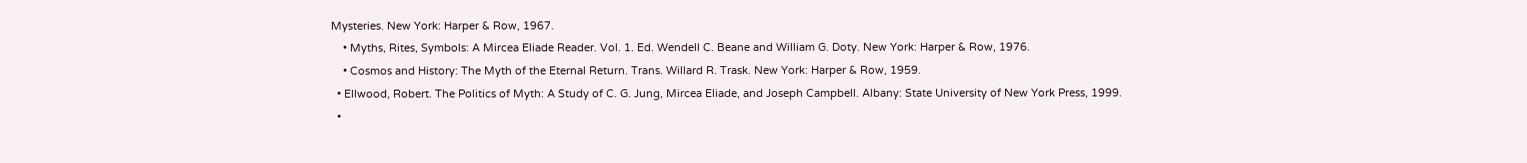Mysteries. New York: Harper & Row, 1967.
    • Myths, Rites, Symbols: A Mircea Eliade Reader. Vol. 1. Ed. Wendell C. Beane and William G. Doty. New York: Harper & Row, 1976.
    • Cosmos and History: The Myth of the Eternal Return. Trans. Willard R. Trask. New York: Harper & Row, 1959.
  • Ellwood, Robert. The Politics of Myth: A Study of C. G. Jung, Mircea Eliade, and Joseph Campbell. Albany: State University of New York Press, 1999.
  •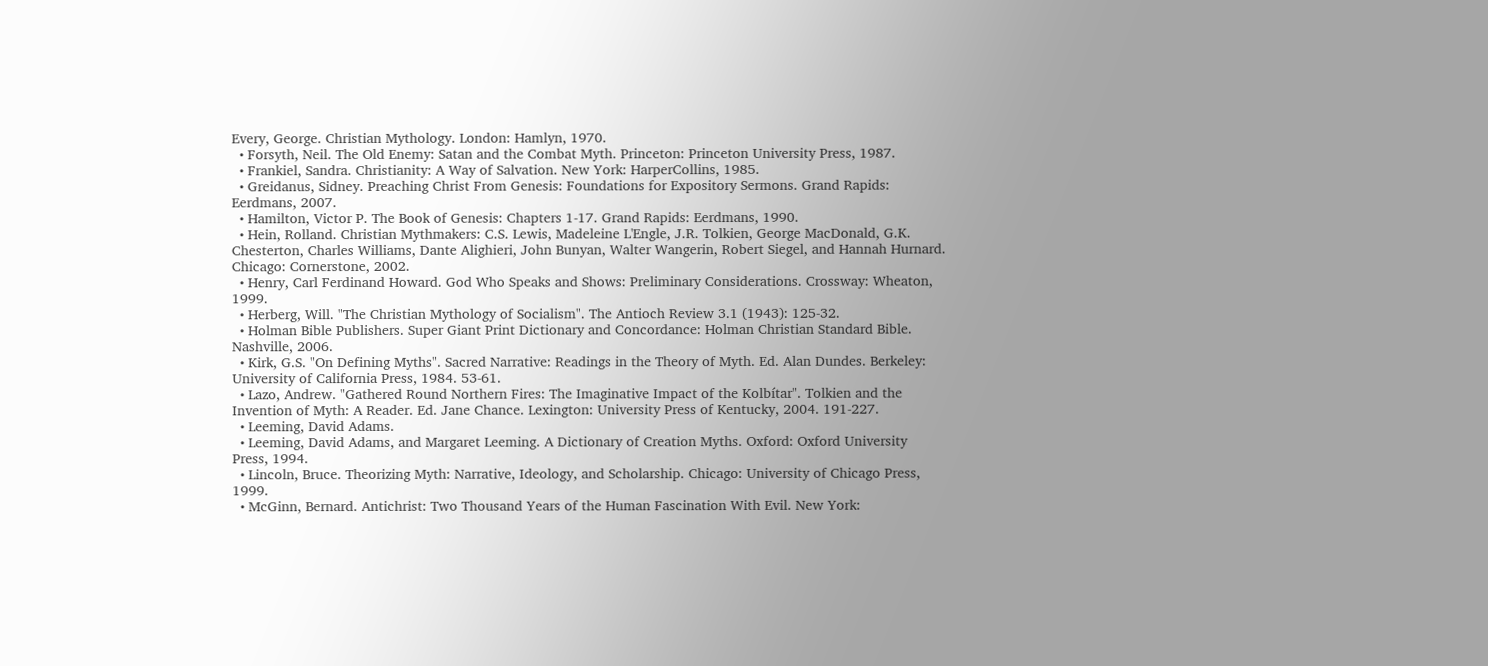Every, George. Christian Mythology. London: Hamlyn, 1970.
  • Forsyth, Neil. The Old Enemy: Satan and the Combat Myth. Princeton: Princeton University Press, 1987.
  • Frankiel, Sandra. Christianity: A Way of Salvation. New York: HarperCollins, 1985.
  • Greidanus, Sidney. Preaching Christ From Genesis: Foundations for Expository Sermons. Grand Rapids: Eerdmans, 2007.
  • Hamilton, Victor P. The Book of Genesis: Chapters 1-17. Grand Rapids: Eerdmans, 1990.
  • Hein, Rolland. Christian Mythmakers: C.S. Lewis, Madeleine L'Engle, J.R. Tolkien, George MacDonald, G.K. Chesterton, Charles Williams, Dante Alighieri, John Bunyan, Walter Wangerin, Robert Siegel, and Hannah Hurnard. Chicago: Cornerstone, 2002.
  • Henry, Carl Ferdinand Howard. God Who Speaks and Shows: Preliminary Considerations. Crossway: Wheaton, 1999.
  • Herberg, Will. "The Christian Mythology of Socialism". The Antioch Review 3.1 (1943): 125-32.
  • Holman Bible Publishers. Super Giant Print Dictionary and Concordance: Holman Christian Standard Bible. Nashville, 2006.
  • Kirk, G.S. "On Defining Myths". Sacred Narrative: Readings in the Theory of Myth. Ed. Alan Dundes. Berkeley: University of California Press, 1984. 53-61.
  • Lazo, Andrew. "Gathered Round Northern Fires: The Imaginative Impact of the Kolbítar". Tolkien and the Invention of Myth: A Reader. Ed. Jane Chance. Lexington: University Press of Kentucky, 2004. 191-227.
  • Leeming, David Adams.
  • Leeming, David Adams, and Margaret Leeming. A Dictionary of Creation Myths. Oxford: Oxford University Press, 1994.
  • Lincoln, Bruce. Theorizing Myth: Narrative, Ideology, and Scholarship. Chicago: University of Chicago Press, 1999.
  • McGinn, Bernard. Antichrist: Two Thousand Years of the Human Fascination With Evil. New York: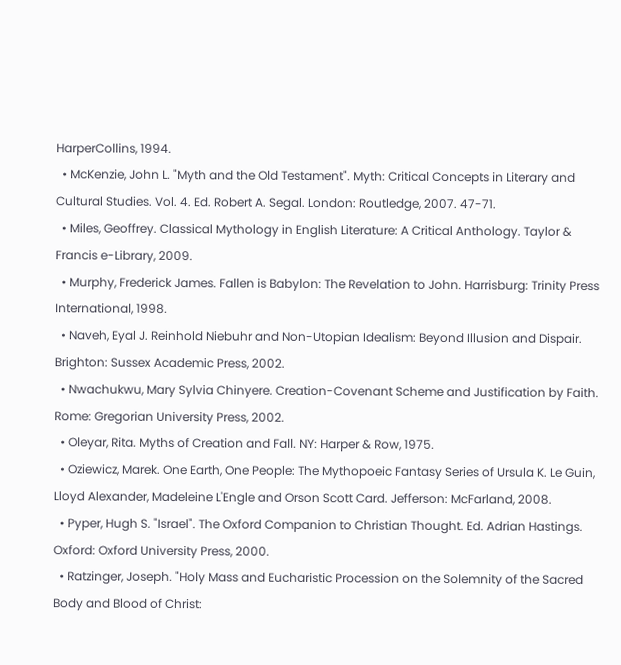HarperCollins, 1994.
  • McKenzie, John L. "Myth and the Old Testament". Myth: Critical Concepts in Literary and Cultural Studies. Vol. 4. Ed. Robert A. Segal. London: Routledge, 2007. 47-71.
  • Miles, Geoffrey. Classical Mythology in English Literature: A Critical Anthology. Taylor & Francis e-Library, 2009.
  • Murphy, Frederick James. Fallen is Babylon: The Revelation to John. Harrisburg: Trinity Press International, 1998.
  • Naveh, Eyal J. Reinhold Niebuhr and Non-Utopian Idealism: Beyond Illusion and Dispair. Brighton: Sussex Academic Press, 2002.
  • Nwachukwu, Mary Sylvia Chinyere. Creation-Covenant Scheme and Justification by Faith. Rome: Gregorian University Press, 2002.
  • Oleyar, Rita. Myths of Creation and Fall. NY: Harper & Row, 1975.
  • Oziewicz, Marek. One Earth, One People: The Mythopoeic Fantasy Series of Ursula K. Le Guin, Lloyd Alexander, Madeleine L'Engle and Orson Scott Card. Jefferson: McFarland, 2008.
  • Pyper, Hugh S. "Israel". The Oxford Companion to Christian Thought. Ed. Adrian Hastings. Oxford: Oxford University Press, 2000.
  • Ratzinger, Joseph. "Holy Mass and Eucharistic Procession on the Solemnity of the Sacred Body and Blood of Christ: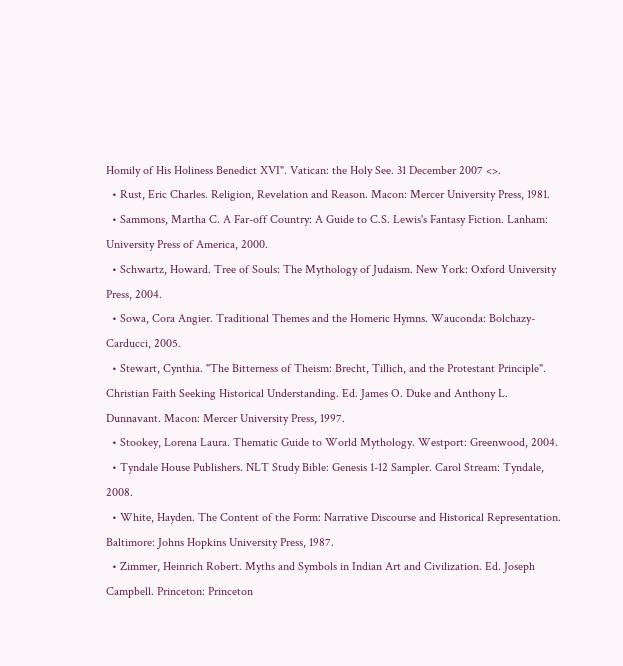Homily of His Holiness Benedict XVI". Vatican: the Holy See. 31 December 2007 <>.
  • Rust, Eric Charles. Religion, Revelation and Reason. Macon: Mercer University Press, 1981.
  • Sammons, Martha C. A Far-off Country: A Guide to C.S. Lewis's Fantasy Fiction. Lanham: University Press of America, 2000.
  • Schwartz, Howard. Tree of Souls: The Mythology of Judaism. New York: Oxford University Press, 2004.
  • Sowa, Cora Angier. Traditional Themes and the Homeric Hymns. Wauconda: Bolchazy-Carducci, 2005.
  • Stewart, Cynthia. "The Bitterness of Theism: Brecht, Tillich, and the Protestant Principle". Christian Faith Seeking Historical Understanding. Ed. James O. Duke and Anthony L. Dunnavant. Macon: Mercer University Press, 1997.
  • Stookey, Lorena Laura. Thematic Guide to World Mythology. Westport: Greenwood, 2004.
  • Tyndale House Publishers. NLT Study Bible: Genesis 1-12 Sampler. Carol Stream: Tyndale, 2008.
  • White, Hayden. The Content of the Form: Narrative Discourse and Historical Representation. Baltimore: Johns Hopkins University Press, 1987.
  • Zimmer, Heinrich Robert. Myths and Symbols in Indian Art and Civilization. Ed. Joseph Campbell. Princeton: Princeton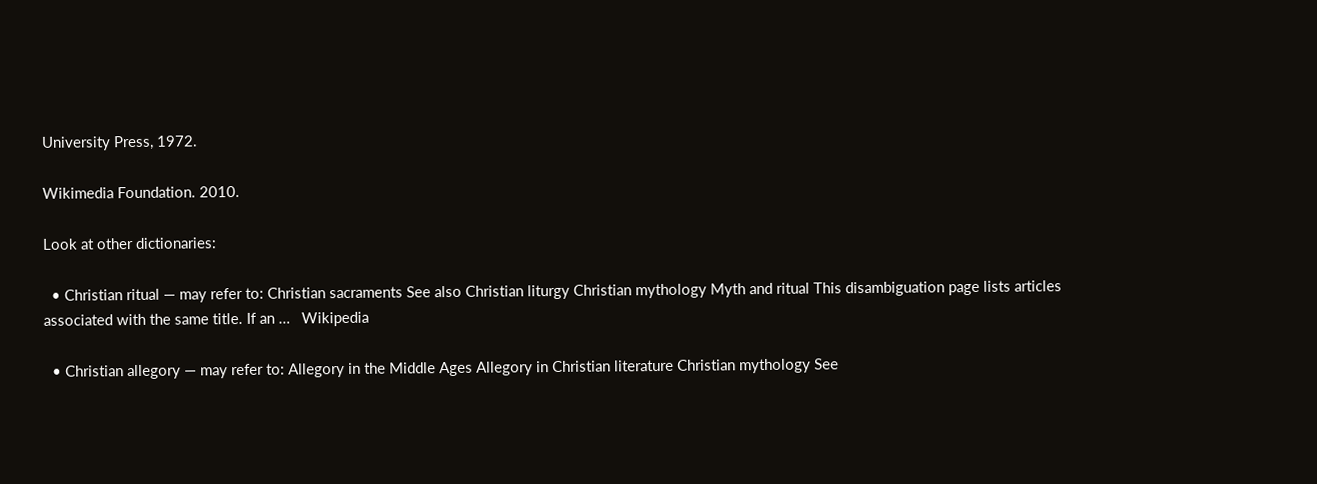University Press, 1972.

Wikimedia Foundation. 2010.

Look at other dictionaries:

  • Christian ritual — may refer to: Christian sacraments See also Christian liturgy Christian mythology Myth and ritual This disambiguation page lists articles associated with the same title. If an …   Wikipedia

  • Christian allegory — may refer to: Allegory in the Middle Ages Allegory in Christian literature Christian mythology See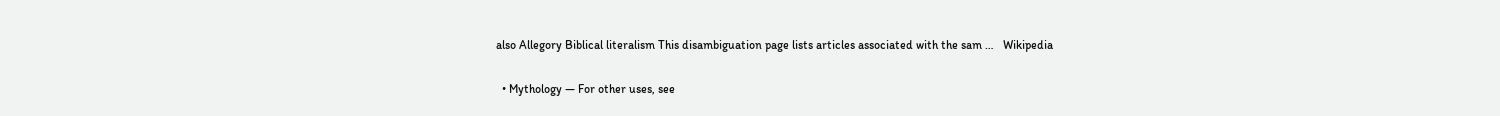also Allegory Biblical literalism This disambiguation page lists articles associated with the sam …   Wikipedia

  • Mythology — For other uses, see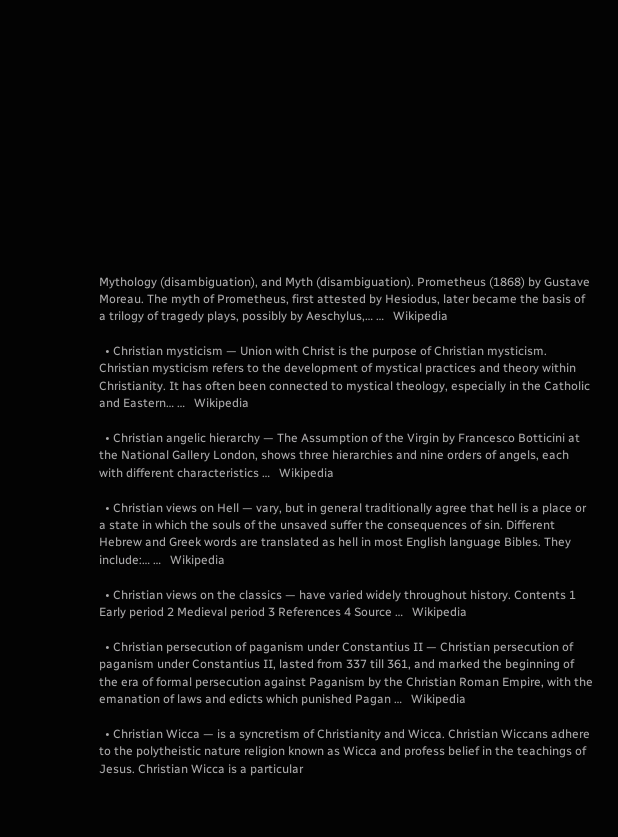Mythology (disambiguation), and Myth (disambiguation). Prometheus (1868) by Gustave Moreau. The myth of Prometheus, first attested by Hesiodus, later became the basis of a trilogy of tragedy plays, possibly by Aeschylus,… …   Wikipedia

  • Christian mysticism — Union with Christ is the purpose of Christian mysticism. Christian mysticism refers to the development of mystical practices and theory within Christianity. It has often been connected to mystical theology, especially in the Catholic and Eastern… …   Wikipedia

  • Christian angelic hierarchy — The Assumption of the Virgin by Francesco Botticini at the National Gallery London, shows three hierarchies and nine orders of angels, each with different characteristics …   Wikipedia

  • Christian views on Hell — vary, but in general traditionally agree that hell is a place or a state in which the souls of the unsaved suffer the consequences of sin. Different Hebrew and Greek words are translated as hell in most English language Bibles. They include:… …   Wikipedia

  • Christian views on the classics — have varied widely throughout history. Contents 1 Early period 2 Medieval period 3 References 4 Source …   Wikipedia

  • Christian persecution of paganism under Constantius II — Christian persecution of paganism under Constantius II, lasted from 337 till 361, and marked the beginning of the era of formal persecution against Paganism by the Christian Roman Empire, with the emanation of laws and edicts which punished Pagan …   Wikipedia

  • Christian Wicca — is a syncretism of Christianity and Wicca. Christian Wiccans adhere to the polytheistic nature religion known as Wicca and profess belief in the teachings of Jesus. Christian Wicca is a particular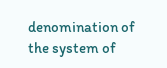denomination of the system of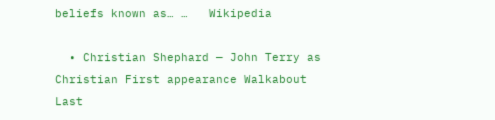beliefs known as… …   Wikipedia

  • Christian Shephard — John Terry as Christian First appearance Walkabout Last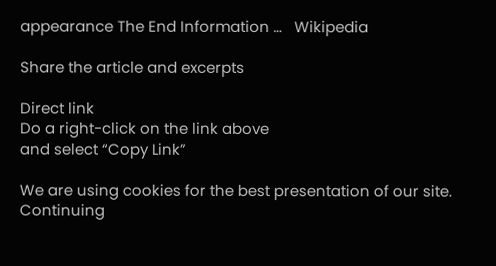appearance The End Information …   Wikipedia

Share the article and excerpts

Direct link
Do a right-click on the link above
and select “Copy Link”

We are using cookies for the best presentation of our site. Continuing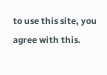to use this site, you agree with this.